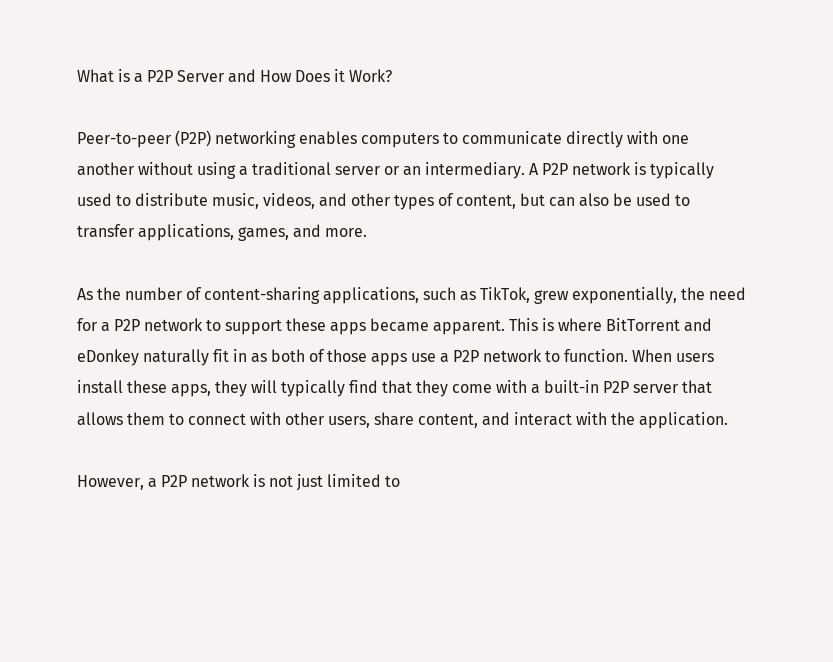What is a P2P Server and How Does it Work?

Peer-to-peer (P2P) networking enables computers to communicate directly with one another without using a traditional server or an intermediary. A P2P network is typically used to distribute music, videos, and other types of content, but can also be used to transfer applications, games, and more.

As the number of content-sharing applications, such as TikTok, grew exponentially, the need for a P2P network to support these apps became apparent. This is where BitTorrent and eDonkey naturally fit in as both of those apps use a P2P network to function. When users install these apps, they will typically find that they come with a built-in P2P server that allows them to connect with other users, share content, and interact with the application.

However, a P2P network is not just limited to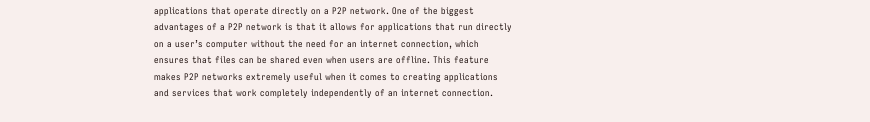applications that operate directly on a P2P network. One of the biggest advantages of a P2P network is that it allows for applications that run directly on a user’s computer without the need for an internet connection, which ensures that files can be shared even when users are offline. This feature makes P2P networks extremely useful when it comes to creating applications and services that work completely independently of an internet connection.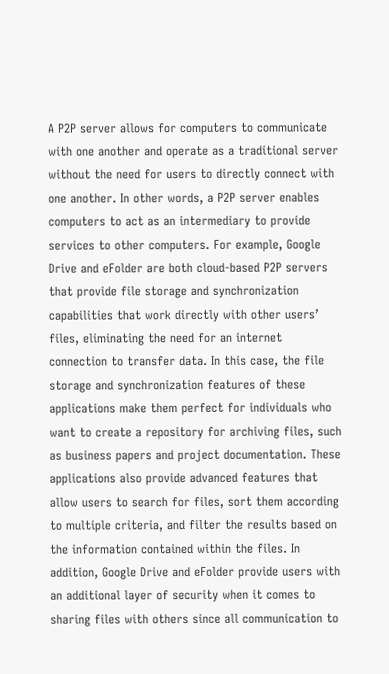A P2P server allows for computers to communicate with one another and operate as a traditional server without the need for users to directly connect with one another. In other words, a P2P server enables computers to act as an intermediary to provide services to other computers. For example, Google Drive and eFolder are both cloud-based P2P servers that provide file storage and synchronization capabilities that work directly with other users’ files, eliminating the need for an internet connection to transfer data. In this case, the file storage and synchronization features of these applications make them perfect for individuals who want to create a repository for archiving files, such as business papers and project documentation. These applications also provide advanced features that allow users to search for files, sort them according to multiple criteria, and filter the results based on the information contained within the files. In addition, Google Drive and eFolder provide users with an additional layer of security when it comes to sharing files with others since all communication to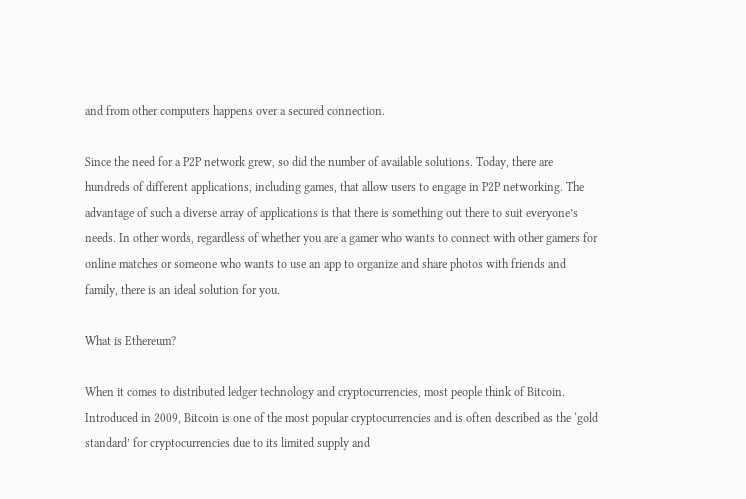and from other computers happens over a secured connection.

Since the need for a P2P network grew, so did the number of available solutions. Today, there are hundreds of different applications, including games, that allow users to engage in P2P networking. The advantage of such a diverse array of applications is that there is something out there to suit everyone’s needs. In other words, regardless of whether you are a gamer who wants to connect with other gamers for online matches or someone who wants to use an app to organize and share photos with friends and family, there is an ideal solution for you.

What is Ethereum?

When it comes to distributed ledger technology and cryptocurrencies, most people think of Bitcoin. Introduced in 2009, Bitcoin is one of the most popular cryptocurrencies and is often described as the ‘gold standard’ for cryptocurrencies due to its limited supply and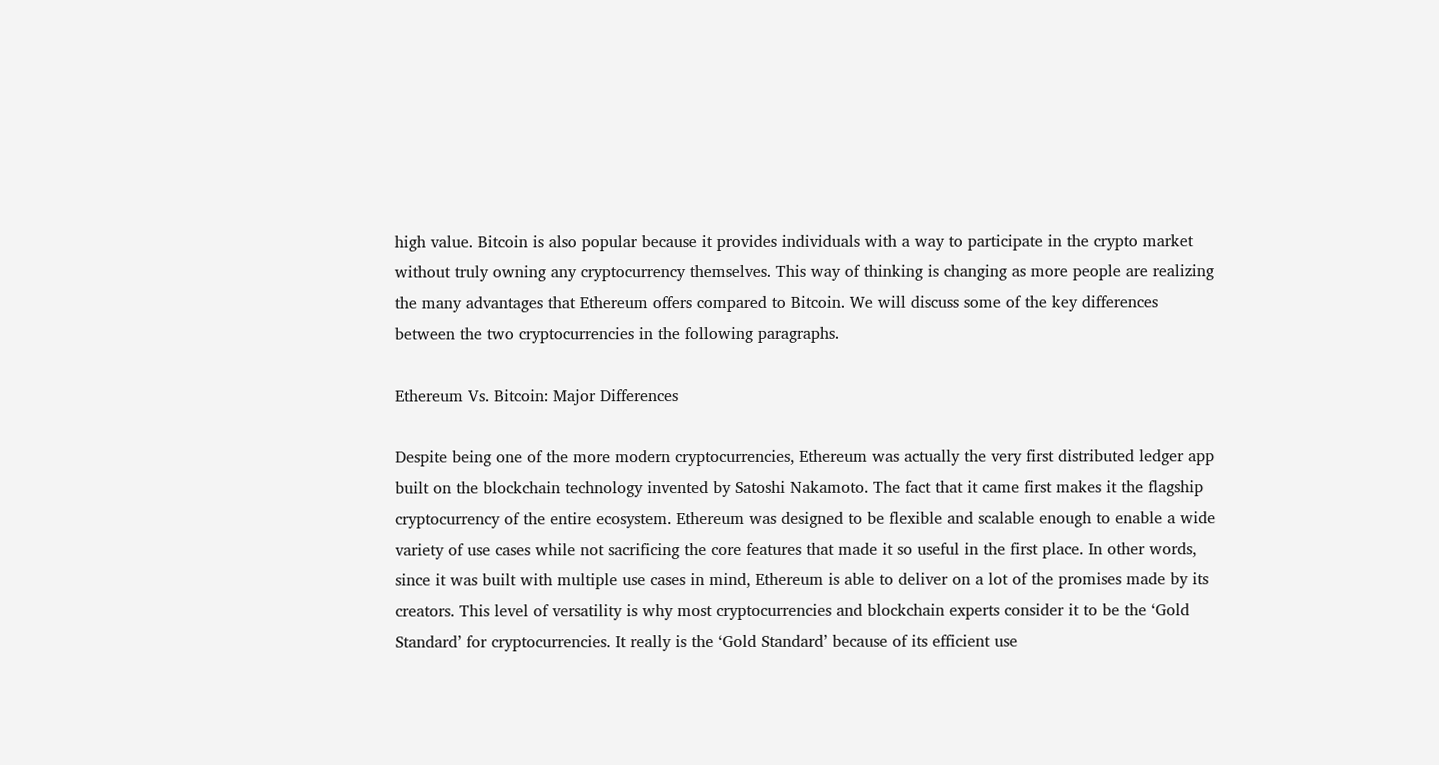high value. Bitcoin is also popular because it provides individuals with a way to participate in the crypto market without truly owning any cryptocurrency themselves. This way of thinking is changing as more people are realizing the many advantages that Ethereum offers compared to Bitcoin. We will discuss some of the key differences between the two cryptocurrencies in the following paragraphs.

Ethereum Vs. Bitcoin: Major Differences

Despite being one of the more modern cryptocurrencies, Ethereum was actually the very first distributed ledger app built on the blockchain technology invented by Satoshi Nakamoto. The fact that it came first makes it the flagship cryptocurrency of the entire ecosystem. Ethereum was designed to be flexible and scalable enough to enable a wide variety of use cases while not sacrificing the core features that made it so useful in the first place. In other words, since it was built with multiple use cases in mind, Ethereum is able to deliver on a lot of the promises made by its creators. This level of versatility is why most cryptocurrencies and blockchain experts consider it to be the ‘Gold Standard’ for cryptocurrencies. It really is the ‘Gold Standard’ because of its efficient use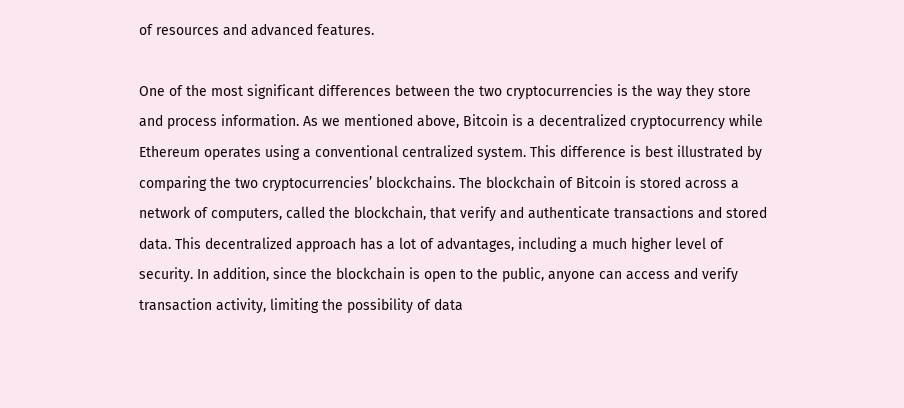of resources and advanced features.

One of the most significant differences between the two cryptocurrencies is the way they store and process information. As we mentioned above, Bitcoin is a decentralized cryptocurrency while Ethereum operates using a conventional centralized system. This difference is best illustrated by comparing the two cryptocurrencies’ blockchains. The blockchain of Bitcoin is stored across a network of computers, called the blockchain, that verify and authenticate transactions and stored data. This decentralized approach has a lot of advantages, including a much higher level of security. In addition, since the blockchain is open to the public, anyone can access and verify transaction activity, limiting the possibility of data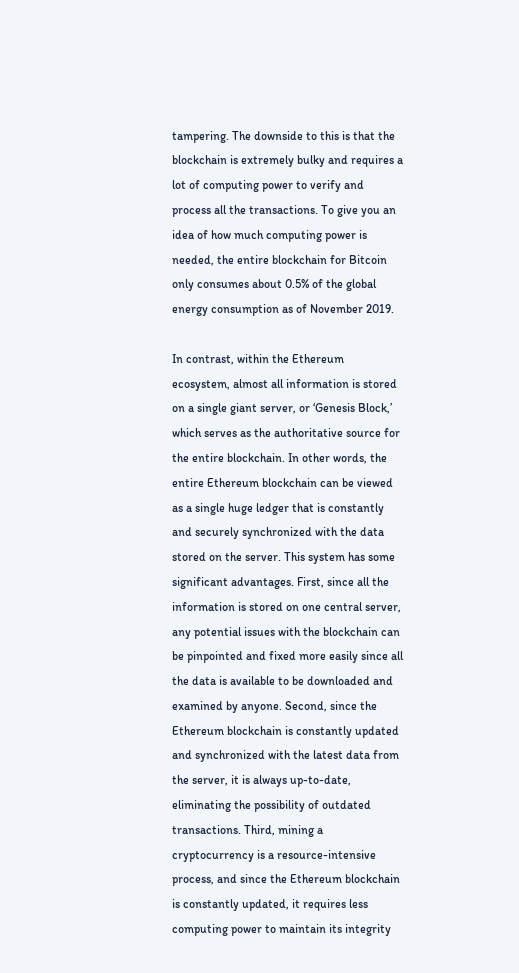tampering. The downside to this is that the blockchain is extremely bulky and requires a lot of computing power to verify and process all the transactions. To give you an idea of how much computing power is needed, the entire blockchain for Bitcoin only consumes about 0.5% of the global energy consumption as of November 2019.

In contrast, within the Ethereum ecosystem, almost all information is stored on a single giant server, or ‘Genesis Block,’ which serves as the authoritative source for the entire blockchain. In other words, the entire Ethereum blockchain can be viewed as a single huge ledger that is constantly and securely synchronized with the data stored on the server. This system has some significant advantages. First, since all the information is stored on one central server, any potential issues with the blockchain can be pinpointed and fixed more easily since all the data is available to be downloaded and examined by anyone. Second, since the Ethereum blockchain is constantly updated and synchronized with the latest data from the server, it is always up-to-date, eliminating the possibility of outdated transactions. Third, mining a cryptocurrency is a resource-intensive process, and since the Ethereum blockchain is constantly updated, it requires less computing power to maintain its integrity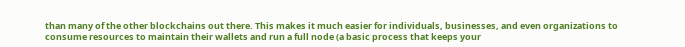than many of the other blockchains out there. This makes it much easier for individuals, businesses, and even organizations to consume resources to maintain their wallets and run a full node (a basic process that keeps your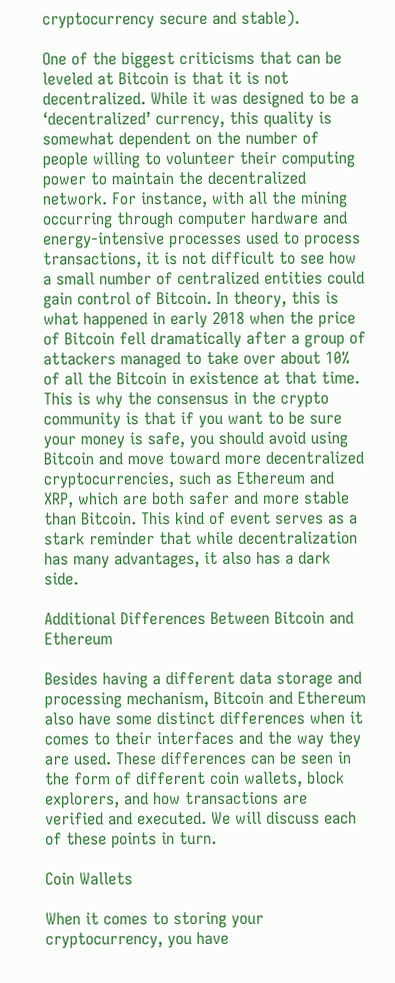cryptocurrency secure and stable).

One of the biggest criticisms that can be leveled at Bitcoin is that it is not decentralized. While it was designed to be a ‘decentralized’ currency, this quality is somewhat dependent on the number of people willing to volunteer their computing power to maintain the decentralized network. For instance, with all the mining occurring through computer hardware and energy-intensive processes used to process transactions, it is not difficult to see how a small number of centralized entities could gain control of Bitcoin. In theory, this is what happened in early 2018 when the price of Bitcoin fell dramatically after a group of attackers managed to take over about 10% of all the Bitcoin in existence at that time. This is why the consensus in the crypto community is that if you want to be sure your money is safe, you should avoid using Bitcoin and move toward more decentralized cryptocurrencies, such as Ethereum and XRP, which are both safer and more stable than Bitcoin. This kind of event serves as a stark reminder that while decentralization has many advantages, it also has a dark side.

Additional Differences Between Bitcoin and Ethereum

Besides having a different data storage and processing mechanism, Bitcoin and Ethereum also have some distinct differences when it comes to their interfaces and the way they are used. These differences can be seen in the form of different coin wallets, block explorers, and how transactions are verified and executed. We will discuss each of these points in turn.

Coin Wallets

When it comes to storing your cryptocurrency, you have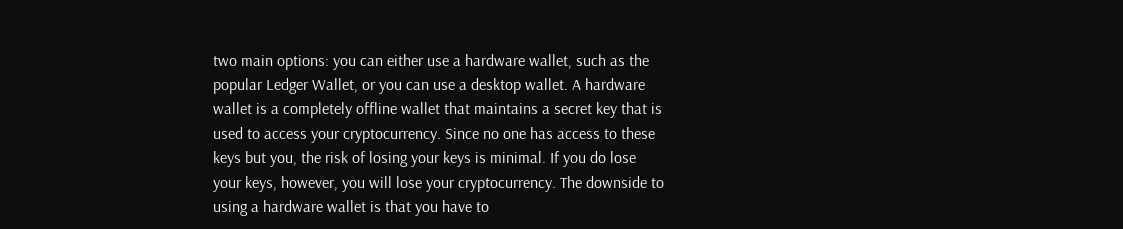two main options: you can either use a hardware wallet, such as the popular Ledger Wallet, or you can use a desktop wallet. A hardware wallet is a completely offline wallet that maintains a secret key that is used to access your cryptocurrency. Since no one has access to these keys but you, the risk of losing your keys is minimal. If you do lose your keys, however, you will lose your cryptocurrency. The downside to using a hardware wallet is that you have to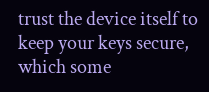trust the device itself to keep your keys secure, which some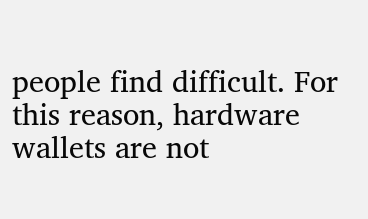people find difficult. For this reason, hardware wallets are not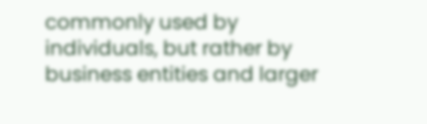commonly used by individuals, but rather by business entities and larger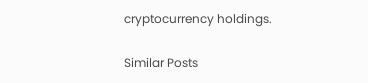cryptocurrency holdings.

Similar Posts